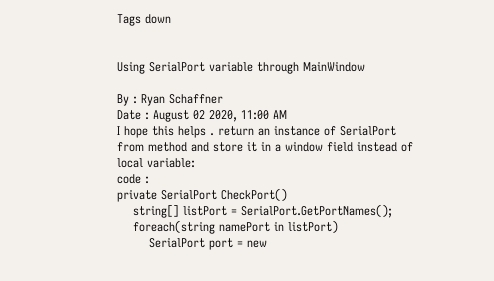Tags down


Using SerialPort variable through MainWindow

By : Ryan Schaffner
Date : August 02 2020, 11:00 AM
I hope this helps . return an instance of SerialPort from method and store it in a window field instead of local variable:
code :
private SerialPort CheckPort()
    string[] listPort = SerialPort.GetPortNames();
    foreach(string namePort in listPort)
        SerialPort port = new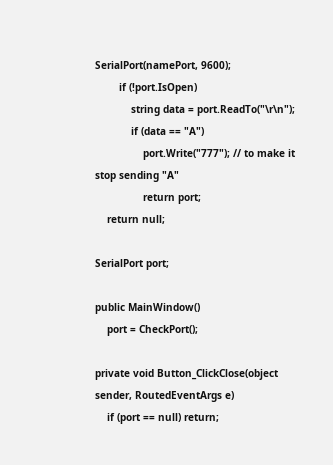SerialPort(namePort, 9600);
        if (!port.IsOpen)
            string data = port.ReadTo("\r\n");
            if (data == "A")
                port.Write("777"); // to make it stop sending "A"
                return port;
    return null;

SerialPort port;

public MainWindow()
    port = CheckPort();

private void Button_ClickClose(object sender, RoutedEventArgs e)
    if (port == null) return;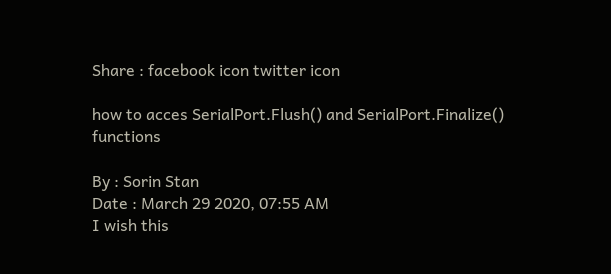Share : facebook icon twitter icon

how to acces SerialPort.Flush() and SerialPort.Finalize() functions

By : Sorin Stan
Date : March 29 2020, 07:55 AM
I wish this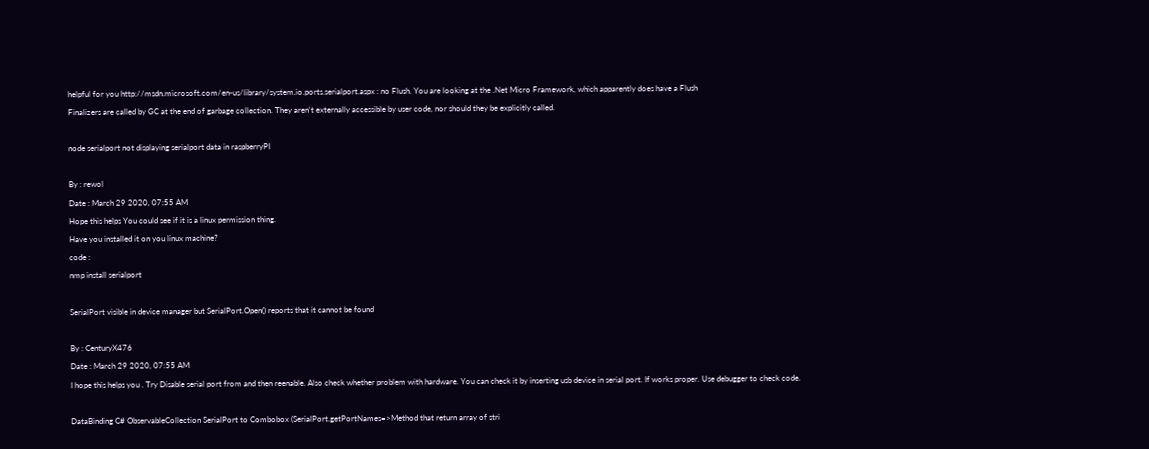helpful for you http://msdn.microsoft.com/en-us/library/system.io.ports.serialport.aspx : no Flush. You are looking at the .Net Micro Framework, which apparently does have a Flush
Finalizers are called by GC at the end of garbage collection. They aren't externally accessible by user code, nor should they be explicitly called.

node serialport not displaying serialport data in raspberryPI

By : rewol
Date : March 29 2020, 07:55 AM
Hope this helps You could see if it is a linux permission thing.
Have you installed it on you linux machine?
code :
nmp install serialport

SerialPort visible in device manager but SerialPort.Open() reports that it cannot be found

By : CenturyX476
Date : March 29 2020, 07:55 AM
I hope this helps you . Try Disable serial port from and then reenable. Also check whether problem with hardware. You can check it by inserting usb device in serial port. If works proper. Use debugger to check code.

DataBinding C# ObservableCollection SerialPort to Combobox (SerialPort.getPortNames=>Method that return array of stri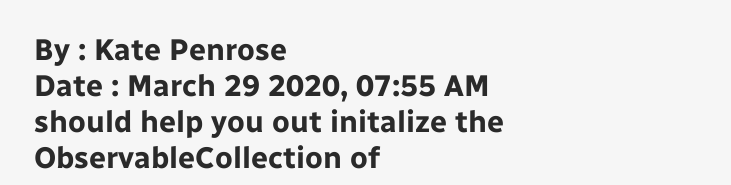By : Kate Penrose
Date : March 29 2020, 07:55 AM
should help you out initalize the ObservableCollection of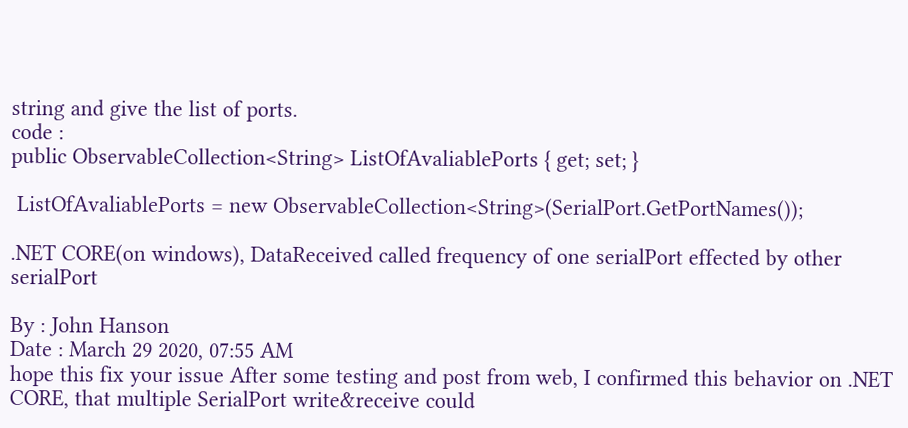string and give the list of ports.
code :
public ObservableCollection<String> ListOfAvaliablePorts { get; set; }

 ListOfAvaliablePorts = new ObservableCollection<String>(SerialPort.GetPortNames());

.NET CORE(on windows), DataReceived called frequency of one serialPort effected by other serialPort

By : John Hanson
Date : March 29 2020, 07:55 AM
hope this fix your issue After some testing and post from web, I confirmed this behavior on .NET CORE, that multiple SerialPort write&receive could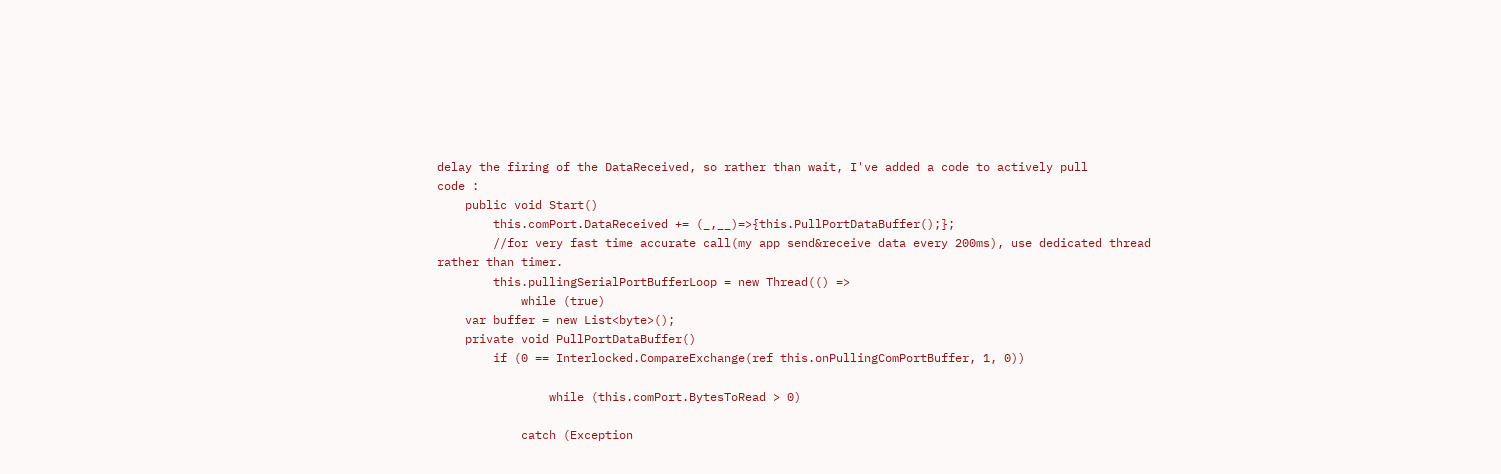delay the firing of the DataReceived, so rather than wait, I've added a code to actively pull
code :
    public void Start()
        this.comPort.DataReceived += (_,__)=>{this.PullPortDataBuffer();};
        //for very fast time accurate call(my app send&receive data every 200ms), use dedicated thread rather than timer.
        this.pullingSerialPortBufferLoop = new Thread(() =>
            while (true)
    var buffer = new List<byte>();
    private void PullPortDataBuffer()
        if (0 == Interlocked.CompareExchange(ref this.onPullingComPortBuffer, 1, 0))

                while (this.comPort.BytesToRead > 0)

            catch (Exception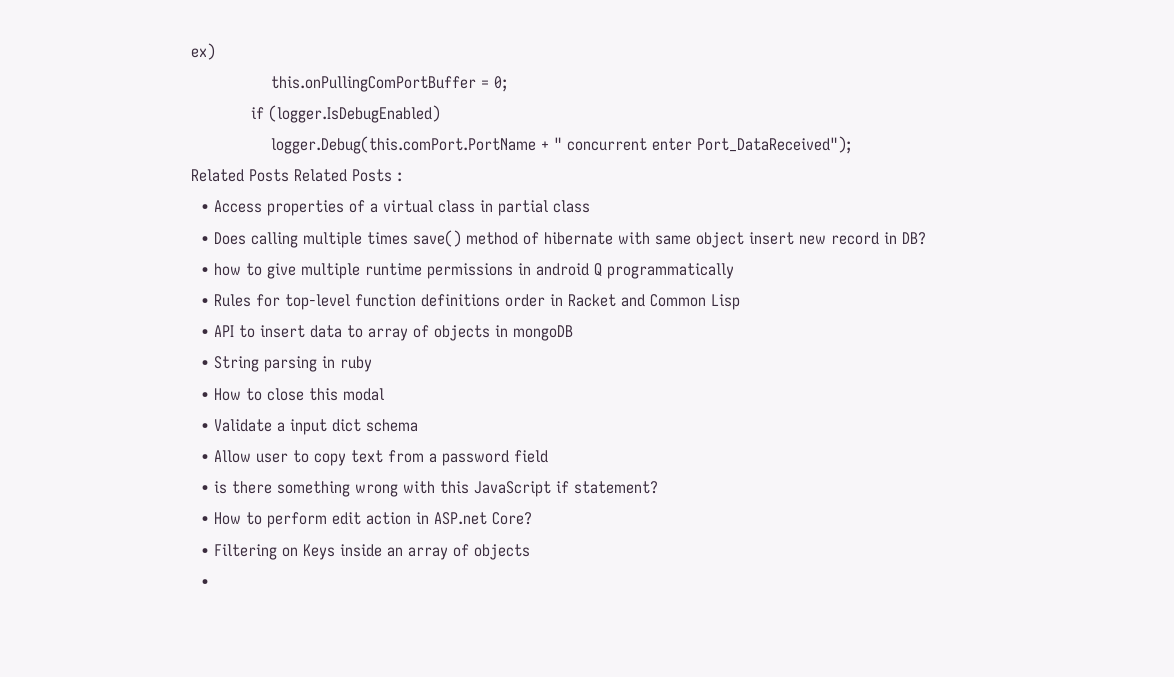ex)
                this.onPullingComPortBuffer = 0;
            if (logger.IsDebugEnabled)
                logger.Debug(this.comPort.PortName + " concurrent enter Port_DataReceived");
Related Posts Related Posts :
  • Access properties of a virtual class in partial class
  • Does calling multiple times save() method of hibernate with same object insert new record in DB?
  • how to give multiple runtime permissions in android Q programmatically
  • Rules for top-level function definitions order in Racket and Common Lisp
  • API to insert data to array of objects in mongoDB
  • String parsing in ruby
  • How to close this modal
  • Validate a input dict schema
  • Allow user to copy text from a password field
  • is there something wrong with this JavaScript if statement?
  • How to perform edit action in ASP.net Core?
  • Filtering on Keys inside an array of objects
  •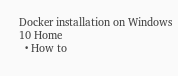Docker installation on Windows 10 Home
  • How to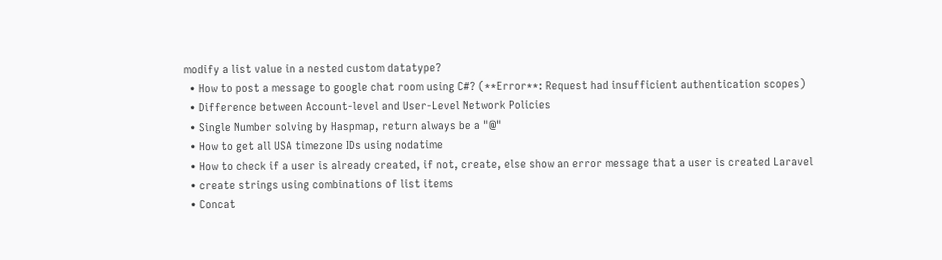modify a list value in a nested custom datatype?
  • How to post a message to google chat room using C#? (**Error**: Request had insufficient authentication scopes)
  • Difference between Account-level and User-Level Network Policies
  • Single Number solving by Haspmap, return always be a "@"
  • How to get all USA timezone IDs using nodatime
  • How to check if a user is already created, if not, create, else show an error message that a user is created Laravel
  • create strings using combinations of list items
  • Concat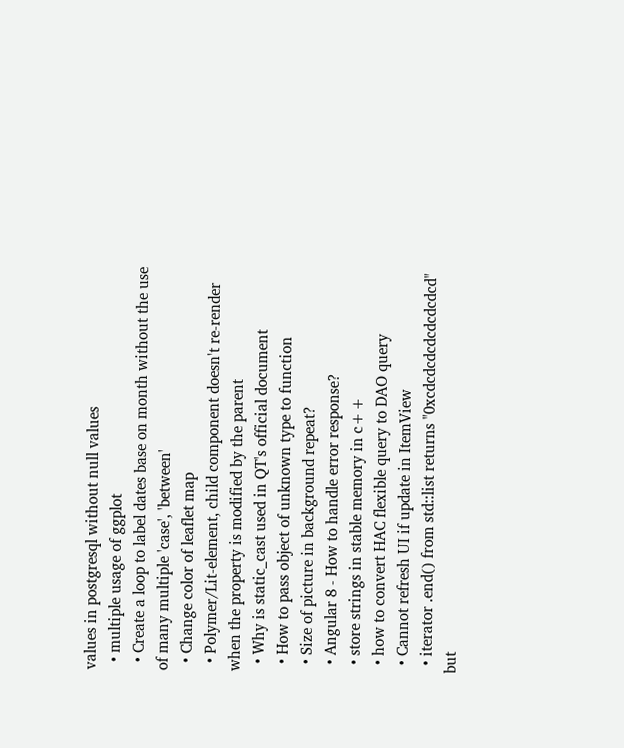values in postgresql without null values
  • multiple usage of ggplot
  • Create a loop to label dates base on month without the use of many multiple 'case', 'between'
  • Change color of leaflet map
  • Polymer/Lit-element, child component doesn't re-render when the property is modified by the parent
  • Why is static_cast used in QT's official document
  • How to pass object of unknown type to function
  • Size of picture in background repeat?
  • Angular 8 - How to handle error response?
  • store strings in stable memory in c++
  • how to convert HAC flexible query to DAO query
  • Cannot refresh UI if update in ItemView
  • iterator .end() from std::list returns "0xcdcdcdcdcdcdcdcd" but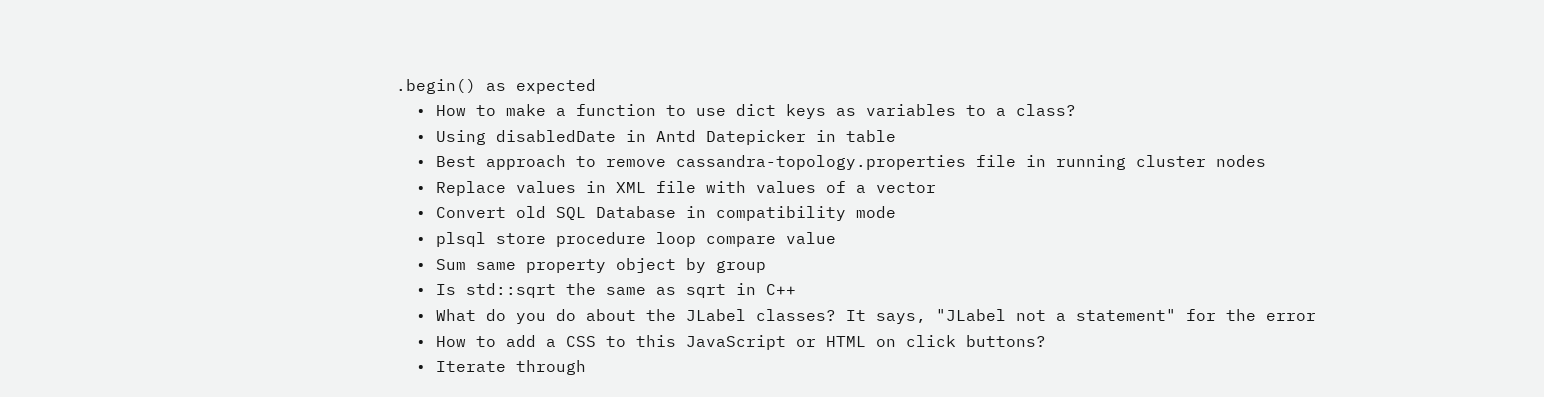.begin() as expected
  • How to make a function to use dict keys as variables to a class?
  • Using disabledDate in Antd Datepicker in table
  • Best approach to remove cassandra-topology.properties file in running cluster nodes
  • Replace values in XML file with values of a vector
  • Convert old SQL Database in compatibility mode
  • plsql store procedure loop compare value
  • Sum same property object by group
  • Is std::sqrt the same as sqrt in C++
  • What do you do about the JLabel classes? It says, "JLabel not a statement" for the error
  • How to add a CSS to this JavaScript or HTML on click buttons?
  • Iterate through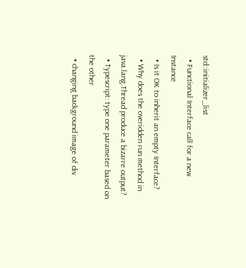std::initializer_list
  • Functional Interface call for a new Instance
  • Is it OK to inherit an empty Interface?
  • Why does the overidden run method in java.lang.Thread produce a bizarre output?
  • Typescript: type one parameter based on the other
  • changing background image of div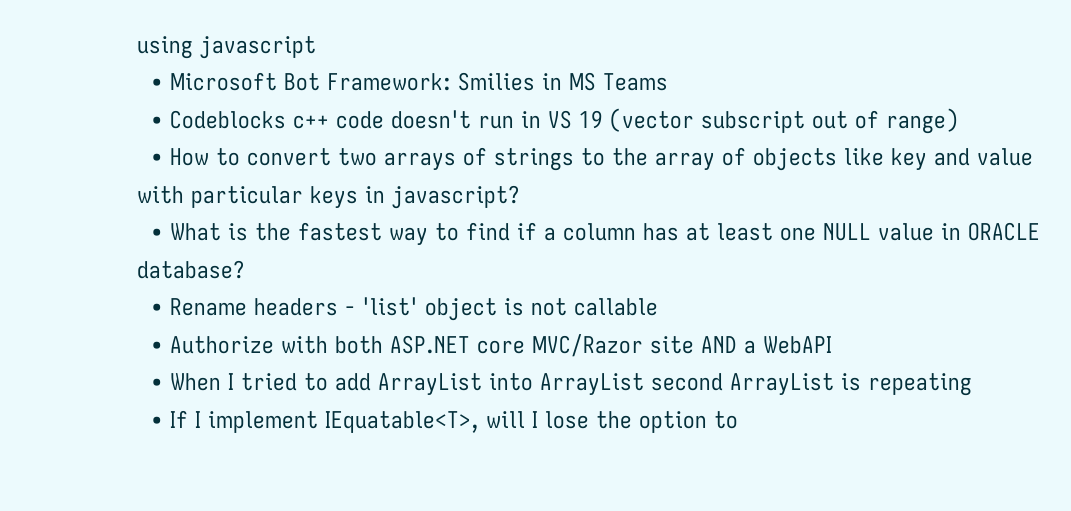using javascript
  • Microsoft Bot Framework: Smilies in MS Teams
  • Codeblocks c++ code doesn't run in VS 19 (vector subscript out of range)
  • How to convert two arrays of strings to the array of objects like key and value with particular keys in javascript?
  • What is the fastest way to find if a column has at least one NULL value in ORACLE database?
  • Rename headers - 'list' object is not callable
  • Authorize with both ASP.NET core MVC/Razor site AND a WebAPI
  • When I tried to add ArrayList into ArrayList second ArrayList is repeating
  • If I implement IEquatable<T>, will I lose the option to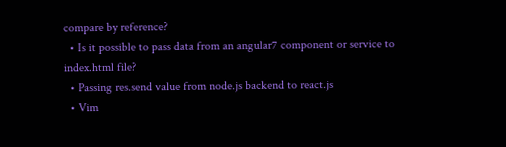compare by reference?
  • Is it possible to pass data from an angular7 component or service to index.html file?
  • Passing res.send value from node.js backend to react.js
  • Vim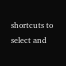shortcuts to select and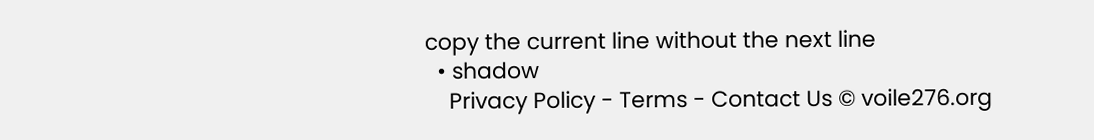copy the current line without the next line
  • shadow
    Privacy Policy - Terms - Contact Us © voile276.org